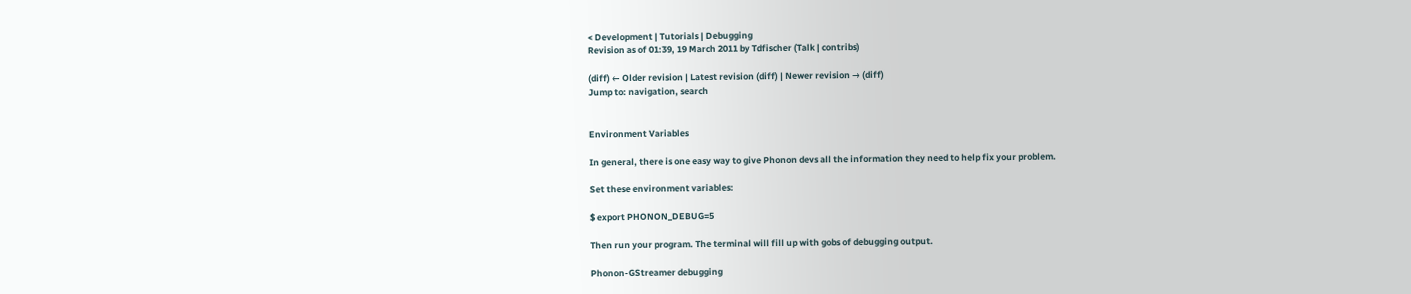< Development | Tutorials | Debugging
Revision as of 01:39, 19 March 2011 by Tdfischer (Talk | contribs)

(diff) ← Older revision | Latest revision (diff) | Newer revision → (diff)
Jump to: navigation, search


Environment Variables

In general, there is one easy way to give Phonon devs all the information they need to help fix your problem.

Set these environment variables:

$ export PHONON_DEBUG=5

Then run your program. The terminal will fill up with gobs of debugging output.

Phonon-GStreamer debugging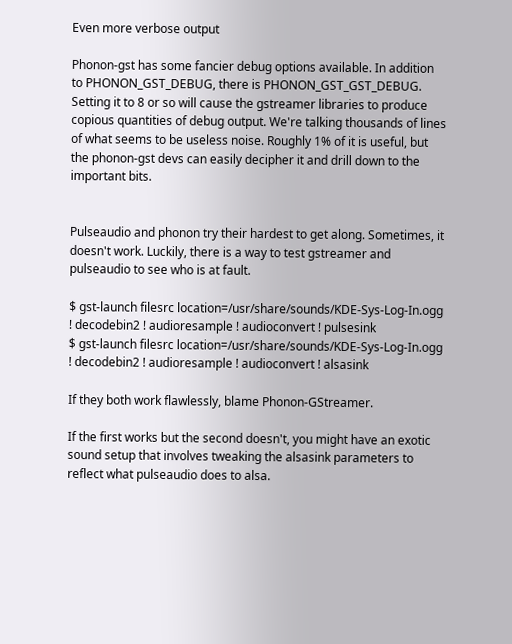Even more verbose output

Phonon-gst has some fancier debug options available. In addition to PHONON_GST_DEBUG, there is PHONON_GST_GST_DEBUG. Setting it to 8 or so will cause the gstreamer libraries to produce copious quantities of debug output. We're talking thousands of lines of what seems to be useless noise. Roughly 1% of it is useful, but the phonon-gst devs can easily decipher it and drill down to the important bits.


Pulseaudio and phonon try their hardest to get along. Sometimes, it doesn't work. Luckily, there is a way to test gstreamer and pulseaudio to see who is at fault.

$ gst-launch filesrc location=/usr/share/sounds/KDE-Sys-Log-In.ogg ! decodebin2 ! audioresample ! audioconvert ! pulsesink
$ gst-launch filesrc location=/usr/share/sounds/KDE-Sys-Log-In.ogg ! decodebin2 ! audioresample ! audioconvert ! alsasink

If they both work flawlessly, blame Phonon-GStreamer.

If the first works but the second doesn't, you might have an exotic sound setup that involves tweaking the alsasink parameters to reflect what pulseaudio does to alsa.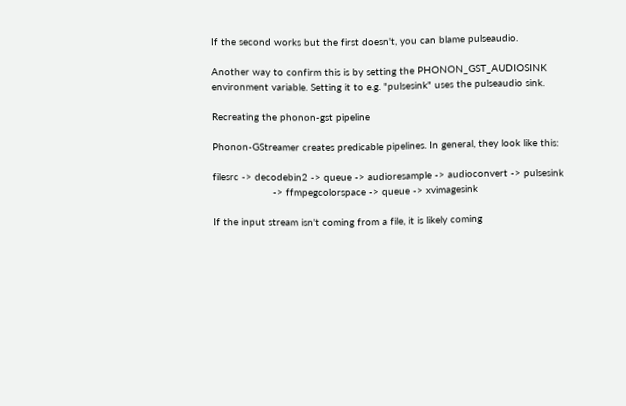If the second works but the first doesn't, you can blame pulseaudio.

Another way to confirm this is by setting the PHONON_GST_AUDIOSINK environment variable. Setting it to e.g. "pulsesink" uses the pulseaudio sink.

Recreating the phonon-gst pipeline

Phonon-GStreamer creates predicable pipelines. In general, they look like this:

filesrc -> decodebin2 -> queue -> audioresample -> audioconvert -> pulsesink
                    -> ffmpegcolorspace -> queue -> xvimagesink

If the input stream isn't coming from a file, it is likely coming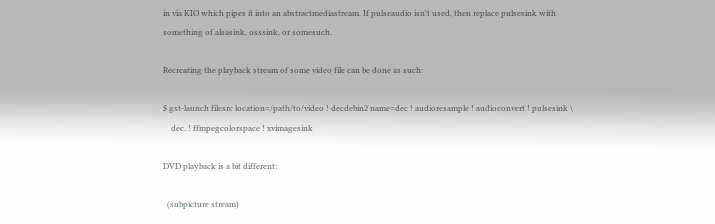in via KIO which pipes it into an abstractmediastream. If pulseaudio isn't used, then replace pulsesink with something of alsasink, osssink, or somesuch.

Recreating the playback stream of some video file can be done as such:

$ gst-launch filesrc location=/path/to/video ! decdebin2 name=dec ! audioresample ! audioconvert ! pulsesink \
    dec. ! ffmpegcolorspace ! xvimagesink

DVD playback is a bit different:

  (subpicture stream)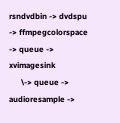rsndvdbin -> dvdspu -> ffmpegcolorspace -> queue -> xvimagesink
      \-> queue -> audioresample ->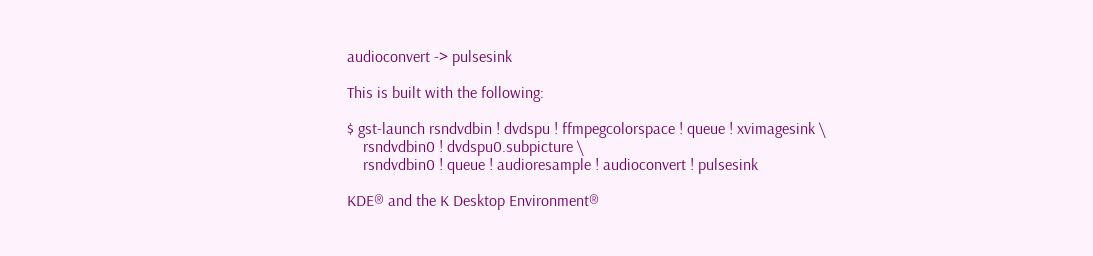audioconvert -> pulsesink

This is built with the following:

$ gst-launch rsndvdbin ! dvdspu ! ffmpegcolorspace ! queue ! xvimagesink \
    rsndvdbin0 ! dvdspu0.subpicture \
    rsndvdbin0 ! queue ! audioresample ! audioconvert ! pulsesink

KDE® and the K Desktop Environment®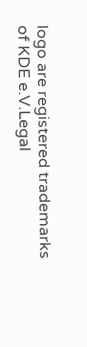logo are registered trademarks of KDE e.V.Legal